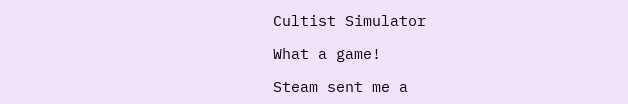Cultist Simulator

What a game!

Steam sent me a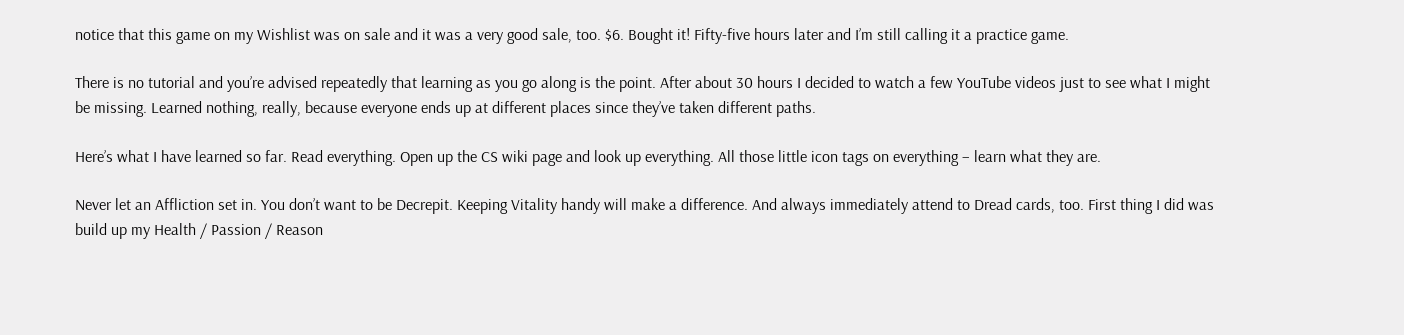notice that this game on my Wishlist was on sale and it was a very good sale, too. $6. Bought it! Fifty-five hours later and I’m still calling it a practice game.

There is no tutorial and you’re advised repeatedly that learning as you go along is the point. After about 30 hours I decided to watch a few YouTube videos just to see what I might be missing. Learned nothing, really, because everyone ends up at different places since they’ve taken different paths.

Here’s what I have learned so far. Read everything. Open up the CS wiki page and look up everything. All those little icon tags on everything – learn what they are.

Never let an Affliction set in. You don’t want to be Decrepit. Keeping Vitality handy will make a difference. And always immediately attend to Dread cards, too. First thing I did was build up my Health / Passion / Reason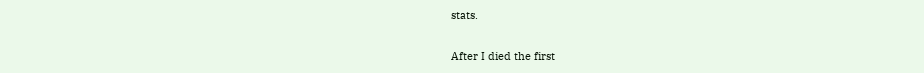stats.

After I died the first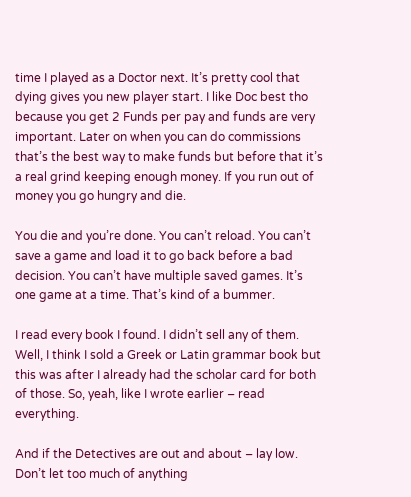time I played as a Doctor next. It’s pretty cool that dying gives you new player start. I like Doc best tho because you get 2 Funds per pay and funds are very important. Later on when you can do commissions that’s the best way to make funds but before that it’s a real grind keeping enough money. If you run out of money you go hungry and die.

You die and you’re done. You can’t reload. You can’t save a game and load it to go back before a bad decision. You can’t have multiple saved games. It’s one game at a time. That’s kind of a bummer.

I read every book I found. I didn’t sell any of them. Well, I think I sold a Greek or Latin grammar book but this was after I already had the scholar card for both of those. So, yeah, like I wrote earlier – read everything.

And if the Detectives are out and about – lay low. Don’t let too much of anything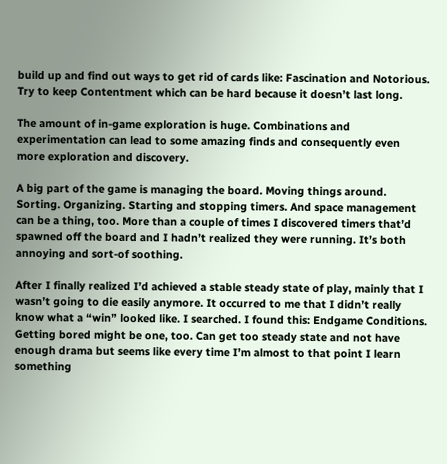build up and find out ways to get rid of cards like: Fascination and Notorious. Try to keep Contentment which can be hard because it doesn’t last long.

The amount of in-game exploration is huge. Combinations and experimentation can lead to some amazing finds and consequently even more exploration and discovery.

A big part of the game is managing the board. Moving things around. Sorting. Organizing. Starting and stopping timers. And space management can be a thing, too. More than a couple of times I discovered timers that’d spawned off the board and I hadn’t realized they were running. It’s both annoying and sort-of soothing.

After I finally realized I’d achieved a stable steady state of play, mainly that I wasn’t going to die easily anymore. It occurred to me that I didn’t really know what a “win” looked like. I searched. I found this: Endgame Conditions. Getting bored might be one, too. Can get too steady state and not have enough drama but seems like every time I’m almost to that point I learn something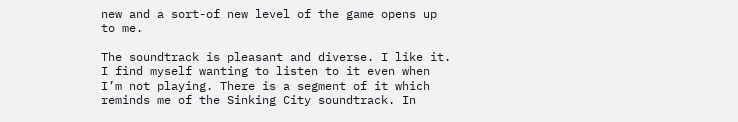new and a sort-of new level of the game opens up to me.

The soundtrack is pleasant and diverse. I like it. I find myself wanting to listen to it even when I’m not playing. There is a segment of it which reminds me of the Sinking City soundtrack. In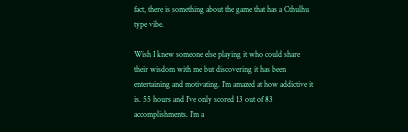fact, there is something about the game that has a Cthulhu type vibe.

Wish I knew someone else playing it who could share their wisdom with me but discovering it has been entertaining and motivating. I’m amazed at how addictive it is. 55 hours and I’ve only scored 13 out of 83 accomplishments. I’m a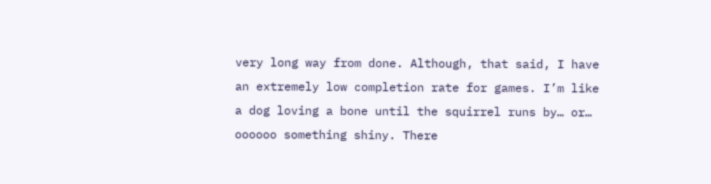very long way from done. Although, that said, I have an extremely low completion rate for games. I’m like a dog loving a bone until the squirrel runs by… or… oooooo something shiny. There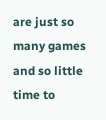are just so many games and so little time to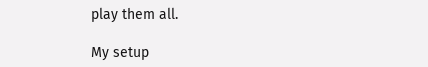play them all.

My setup